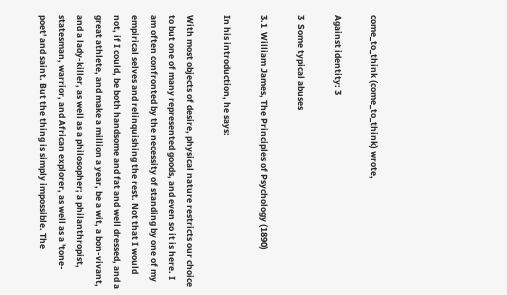come_to_think (come_to_think) wrote,

Against identity: 3

3  Some typical abuses

3.1  William James, The Principles of Psychology (1890)

In his introduction, he says:

With most objects of desire, physical nature restricts our choice to but one of many represented goods, and even so it is here. I am often confronted by the necessity of standing by one of my empirical selves and relinquishing the rest. Not that I would not, if I could, be both handsome and fat and well dressed, and a great athlete, and make a million a year, be a wit, a bon-vivant, and a lady-killer, as well as a philosopher; a philanthropist, statesman, warrior, and African explorer, as well as a 'tone-poet' and saint. But the thing is simply impossible. The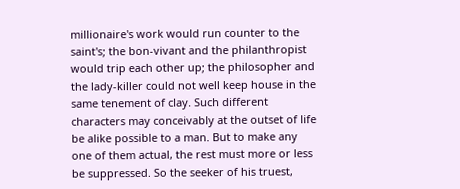millionaire's work would run counter to the saint's; the bon-vivant and the philanthropist would trip each other up; the philosopher and the lady-killer could not well keep house in the same tenement of clay. Such different characters may conceivably at the outset of life be alike possible to a man. But to make any one of them actual, the rest must more or less be suppressed. So the seeker of his truest,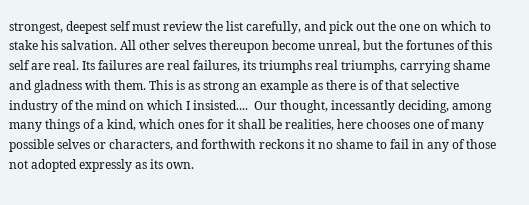strongest, deepest self must review the list carefully, and pick out the one on which to stake his salvation. All other selves thereupon become unreal, but the fortunes of this self are real. Its failures are real failures, its triumphs real triumphs, carrying shame and gladness with them. This is as strong an example as there is of that selective industry of the mind on which I insisted....  Our thought, incessantly deciding, among many things of a kind, which ones for it shall be realities, here chooses one of many possible selves or characters, and forthwith reckons it no shame to fail in any of those not adopted expressly as its own.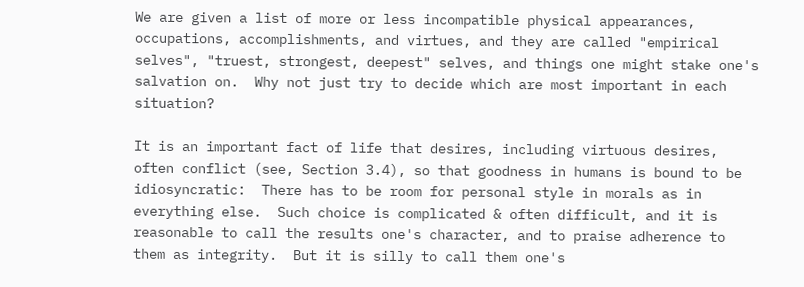We are given a list of more or less incompatible physical appearances, occupations, accomplishments, and virtues, and they are called "empirical selves", "truest, strongest, deepest" selves, and things one might stake one's salvation on.  Why not just try to decide which are most important in each situation?

It is an important fact of life that desires, including virtuous desires, often conflict (see, Section 3.4), so that goodness in humans is bound to be idiosyncratic:  There has to be room for personal style in morals as in everything else.  Such choice is complicated & often difficult, and it is reasonable to call the results one's character, and to praise adherence to them as integrity.  But it is silly to call them one's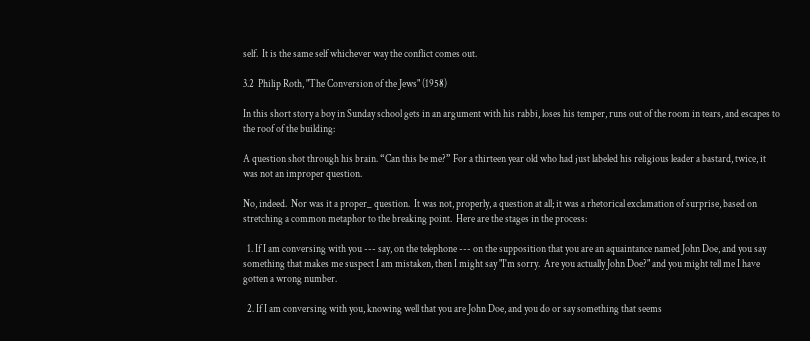self.  It is the same self whichever way the conflict comes out.

3.2  Philip Roth, "The Conversion of the Jews" (1958)

In this short story a boy in Sunday school gets in an argument with his rabbi, loses his temper, runs out of the room in tears, and escapes to the roof of the building:

A question shot through his brain. “Can this be me?” For a thirteen year old who had just labeled his religious leader a bastard, twice, it was not an improper question.

No, indeed.  Nor was it a proper_ question.  It was not, properly, a question at all; it was a rhetorical exclamation of surprise, based on stretching a common metaphor to the breaking point.  Here are the stages in the process:

  1. If I am conversing with you --- say, on the telephone --- on the supposition that you are an aquaintance named John Doe, and you say something that makes me suspect I am mistaken, then I might say "I'm sorry.  Are you actually John Doe?" and you might tell me I have gotten a wrong number.

  2. If I am conversing with you, knowing well that you are John Doe, and you do or say something that seems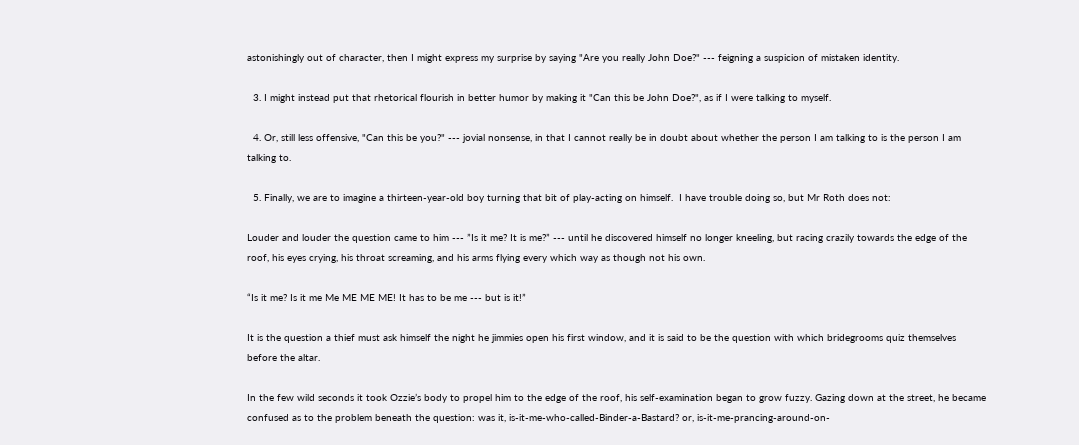astonishingly out of character, then I might express my surprise by saying "Are you really John Doe?" --- feigning a suspicion of mistaken identity.

  3. I might instead put that rhetorical flourish in better humor by making it "Can this be John Doe?", as if I were talking to myself.

  4. Or, still less offensive, "Can this be you?" --- jovial nonsense, in that I cannot really be in doubt about whether the person I am talking to is the person I am talking to.

  5. Finally, we are to imagine a thirteen-year-old boy turning that bit of play-acting on himself.  I have trouble doing so, but Mr Roth does not:

Louder and louder the question came to him --- ”Is it me? It is me?” --- until he discovered himself no longer kneeling, but racing crazily towards the edge of the roof, his eyes crying, his throat screaming, and his arms flying every which way as though not his own.

“Is it me? Is it me Me ME ME ME! It has to be me --- but is it!”

It is the question a thief must ask himself the night he jimmies open his first window, and it is said to be the question with which bridegrooms quiz themselves before the altar.

In the few wild seconds it took Ozzie’s body to propel him to the edge of the roof, his self-examination began to grow fuzzy. Gazing down at the street, he became confused as to the problem beneath the question: was it, is-it-me-who-called-Binder-a-Bastard? or, is-it-me-prancing-around-on-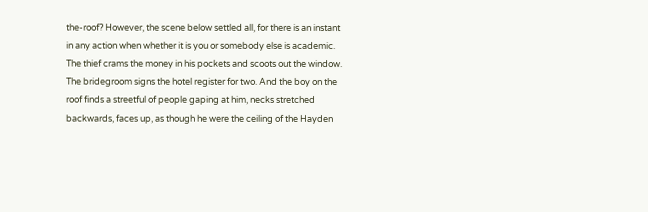the-roof? However, the scene below settled all, for there is an instant in any action when whether it is you or somebody else is academic. The thief crams the money in his pockets and scoots out the window. The bridegroom signs the hotel register for two. And the boy on the roof finds a streetful of people gaping at him, necks stretched backwards, faces up, as though he were the ceiling of the Hayden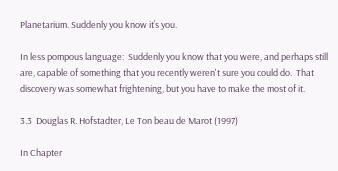Planetarium. Suddenly you know it’s you.

In less pompous language:  Suddenly you know that you were, and perhaps still are, capable of something that you recently weren't sure you could do.  That discovery was somewhat frightening, but you have to make the most of it.

3.3  Douglas R. Hofstadter, Le Ton beau de Marot (1997)

In Chapter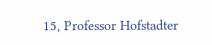15, Professor Hofstadter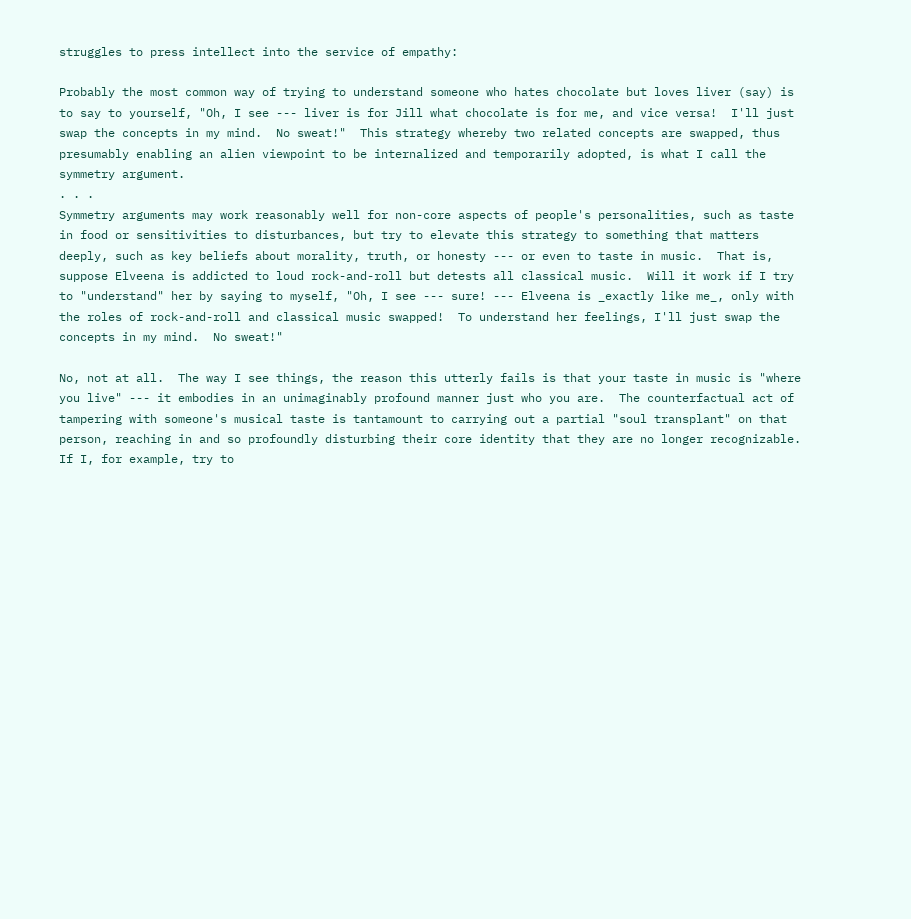struggles to press intellect into the service of empathy:

Probably the most common way of trying to understand someone who hates chocolate but loves liver (say) is to say to yourself, "Oh, I see --- liver is for Jill what chocolate is for me, and vice versa!  I'll just swap the concepts in my mind.  No sweat!"  This strategy whereby two related concepts are swapped, thus presumably enabling an alien viewpoint to be internalized and temporarily adopted, is what I call the symmetry argument.
. . .
Symmetry arguments may work reasonably well for non-core aspects of people's personalities, such as taste in food or sensitivities to disturbances, but try to elevate this strategy to something that matters deeply, such as key beliefs about morality, truth, or honesty --- or even to taste in music.  That is, suppose Elveena is addicted to loud rock-and-roll but detests all classical music.  Will it work if I try to "understand" her by saying to myself, "Oh, I see --- sure! --- Elveena is _exactly like me_, only with the roles of rock-and-roll and classical music swapped!  To understand her feelings, I'll just swap the concepts in my mind.  No sweat!"

No, not at all.  The way I see things, the reason this utterly fails is that your taste in music is "where you live" --- it embodies in an unimaginably profound manner just who you are.  The counterfactual act of tampering with someone's musical taste is tantamount to carrying out a partial "soul transplant" on that person, reaching in and so profoundly disturbing their core identity that they are no longer recognizable.  If I, for example, try to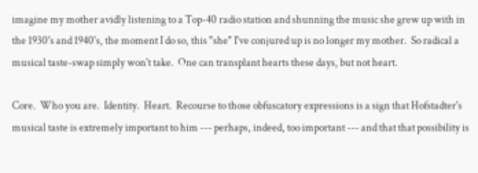imagine my mother avidly listening to a Top-40 radio station and shunning the music she grew up with in the 1930's and 1940's, the moment I do so, this "she" I've conjured up is no longer my mother.  So radical a musical taste-swap simply won't take.  One can transplant hearts these days, but not heart.

Core.  Who you are.  Identity.  Heart.  Recourse to those obfuscatory expressions is a sign that Hofstadter's musical taste is extremely important to him --- perhaps, indeed, too important --- and that that possibility is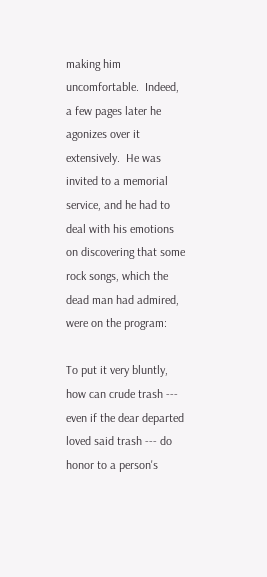making him uncomfortable.  Indeed, a few pages later he agonizes over it extensively.  He was invited to a memorial service, and he had to deal with his emotions on discovering that some rock songs, which the dead man had admired, were on the program:

To put it very bluntly, how can crude trash --- even if the dear departed loved said trash --- do honor to a person's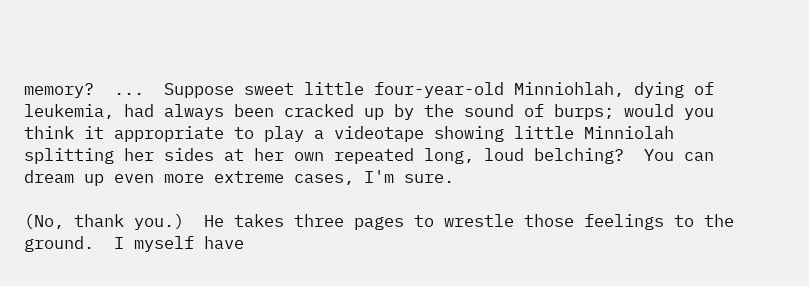memory?  ...  Suppose sweet little four-year-old Minniohlah, dying of leukemia, had always been cracked up by the sound of burps; would you think it appropriate to play a videotape showing little Minniolah splitting her sides at her own repeated long, loud belching?  You can dream up even more extreme cases, I'm sure.

(No, thank you.)  He takes three pages to wrestle those feelings to the ground.  I myself have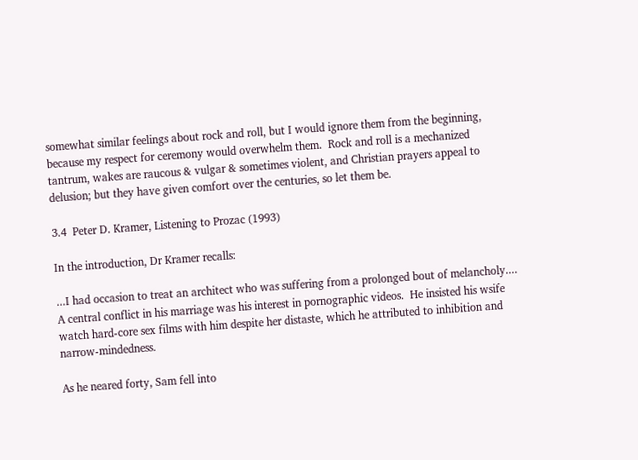somewhat similar feelings about rock and roll, but I would ignore them from the beginning, because my respect for ceremony would overwhelm them.  Rock and roll is a mechanized tantrum, wakes are raucous & vulgar & sometimes violent, and Christian prayers appeal to delusion; but they have given comfort over the centuries, so let them be.

3.4  Peter D. Kramer, Listening to Prozac (1993)

In the introduction, Dr Kramer recalls:

...I had occasion to treat an architect who was suffering from a prolonged bout of melancholy....  A central conflict in his marriage was his interest in pornographic videos.  He insisted his wsife watch hard-core sex films with him despite her distaste, which he attributed to inhibition and narrow-mindedness.

As he neared forty, Sam fell into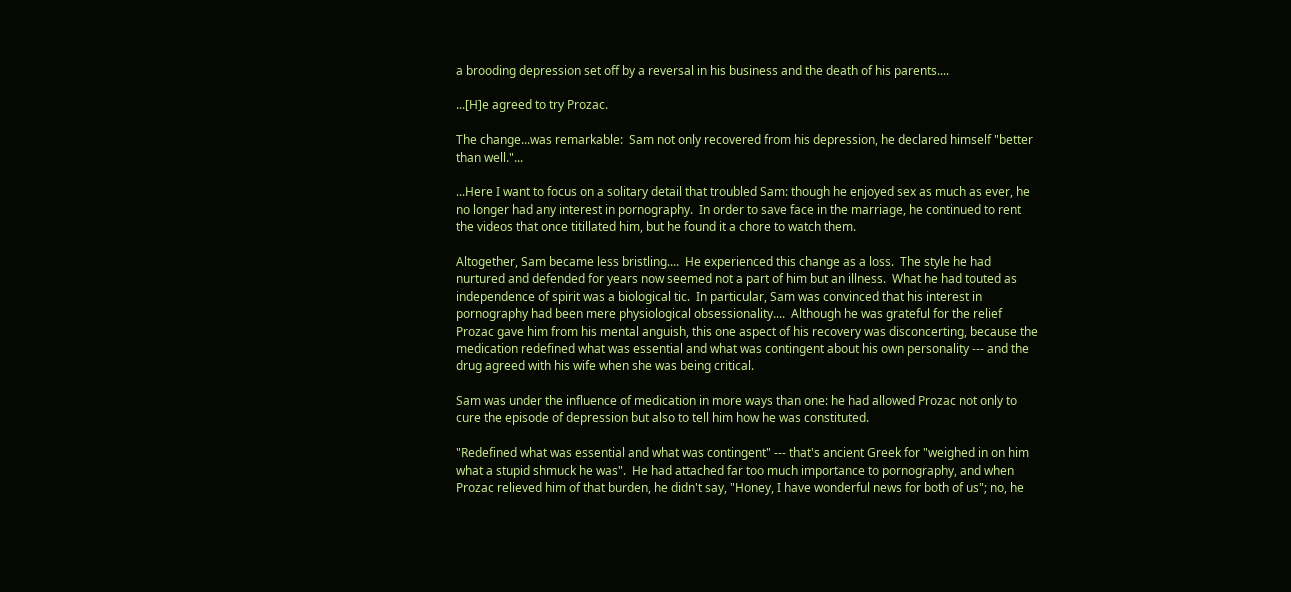a brooding depression set off by a reversal in his business and the death of his parents....

...[H]e agreed to try Prozac.

The change...was remarkable:  Sam not only recovered from his depression, he declared himself "better than well."...

...Here I want to focus on a solitary detail that troubled Sam: though he enjoyed sex as much as ever, he no longer had any interest in pornography.  In order to save face in the marriage, he continued to rent the videos that once titillated him, but he found it a chore to watch them.

Altogether, Sam became less bristling....  He experienced this change as a loss.  The style he had nurtured and defended for years now seemed not a part of him but an illness.  What he had touted as independence of spirit was a biological tic.  In particular, Sam was convinced that his interest in pornography had been mere physiological obsessionality....  Although he was grateful for the relief Prozac gave him from his mental anguish, this one aspect of his recovery was disconcerting, because the medication redefined what was essential and what was contingent about his own personality --- and the drug agreed with his wife when she was being critical.

Sam was under the influence of medication in more ways than one: he had allowed Prozac not only to cure the episode of depression but also to tell him how he was constituted.

"Redefined what was essential and what was contingent" --- that's ancient Greek for "weighed in on him what a stupid shmuck he was".  He had attached far too much importance to pornography, and when Prozac relieved him of that burden, he didn't say, "Honey, I have wonderful news for both of us"; no, he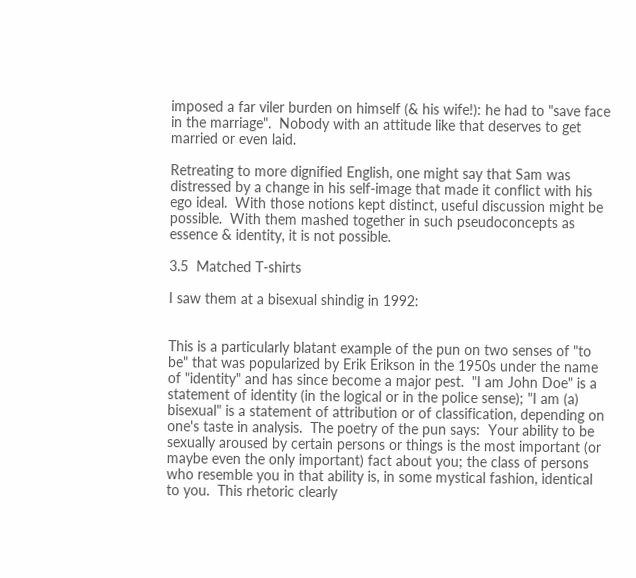imposed a far viler burden on himself (& his wife!): he had to "save face in the marriage".  Nobody with an attitude like that deserves to get married or even laid.

Retreating to more dignified English, one might say that Sam was distressed by a change in his self-image that made it conflict with his ego ideal.  With those notions kept distinct, useful discussion might be possible.  With them mashed together in such pseudoconcepts as essence & identity, it is not possible.

3.5  Matched T-shirts

I saw them at a bisexual shindig in 1992:


This is a particularly blatant example of the pun on two senses of "to be" that was popularized by Erik Erikson in the 1950s under the name of "identity" and has since become a major pest.  "I am John Doe" is a statement of identity (in the logical or in the police sense); "I am (a) bisexual" is a statement of attribution or of classification, depending on one's taste in analysis.  The poetry of the pun says:  Your ability to be sexually aroused by certain persons or things is the most important (or maybe even the only important) fact about you; the class of persons who resemble you in that ability is, in some mystical fashion, identical to you.  This rhetoric clearly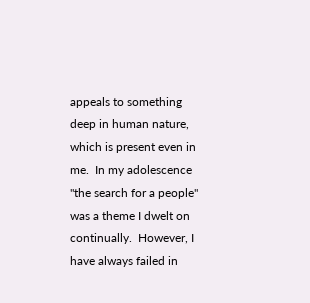appeals to something deep in human nature, which is present even in me.  In my adolescence "the search for a people" was a theme I dwelt on continually.  However, I have always failed in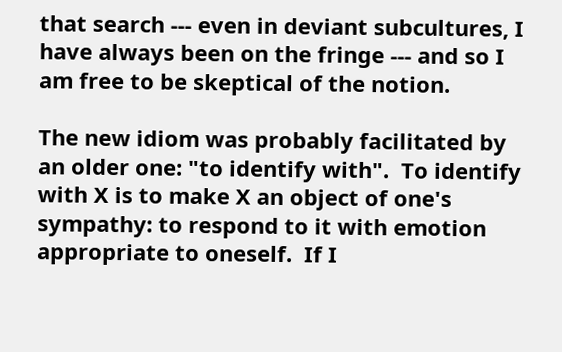that search --- even in deviant subcultures, I have always been on the fringe --- and so I am free to be skeptical of the notion.

The new idiom was probably facilitated by an older one: "to identify with".  To identify with X is to make X an object of one's sympathy: to respond to it with emotion appropriate to oneself.  If I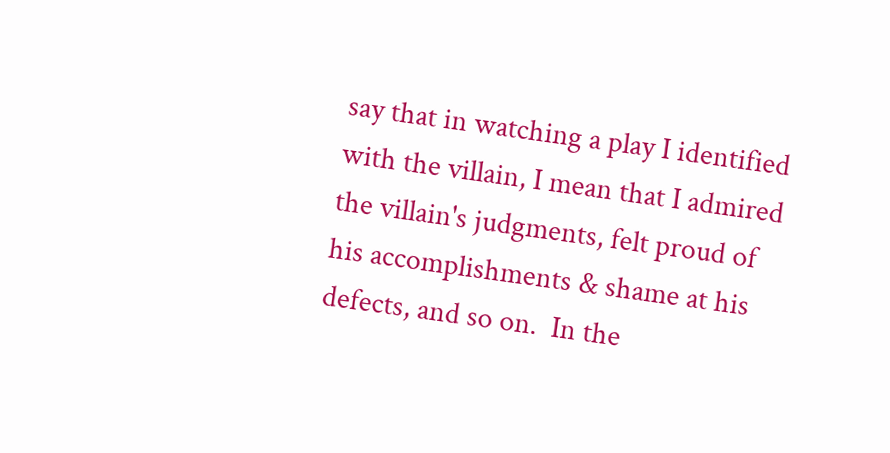say that in watching a play I identified with the villain, I mean that I admired the villain's judgments, felt proud of his accomplishments & shame at his defects, and so on.  In the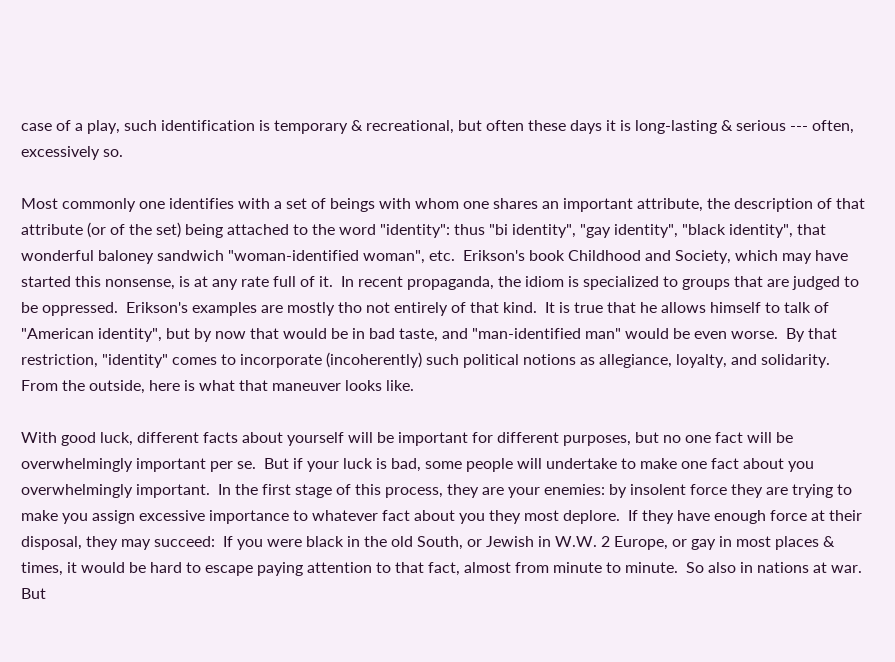case of a play, such identification is temporary & recreational, but often these days it is long-lasting & serious --- often, excessively so.

Most commonly one identifies with a set of beings with whom one shares an important attribute, the description of that attribute (or of the set) being attached to the word "identity": thus "bi identity", "gay identity", "black identity", that wonderful baloney sandwich "woman-identified woman", etc.  Erikson's book Childhood and Society, which may have started this nonsense, is at any rate full of it.  In recent propaganda, the idiom is specialized to groups that are judged to be oppressed.  Erikson's examples are mostly tho not entirely of that kind.  It is true that he allows himself to talk of "American identity", but by now that would be in bad taste, and "man-identified man" would be even worse.  By that restriction, "identity" comes to incorporate (incoherently) such political notions as allegiance, loyalty, and solidarity.  From the outside, here is what that maneuver looks like.

With good luck, different facts about yourself will be important for different purposes, but no one fact will be overwhelmingly important per se.  But if your luck is bad, some people will undertake to make one fact about you overwhelmingly important.  In the first stage of this process, they are your enemies: by insolent force they are trying to make you assign excessive importance to whatever fact about you they most deplore.  If they have enough force at their disposal, they may succeed:  If you were black in the old South, or Jewish in W.W. 2 Europe, or gay in most places & times, it would be hard to escape paying attention to that fact, almost from minute to minute.  So also in nations at war.  But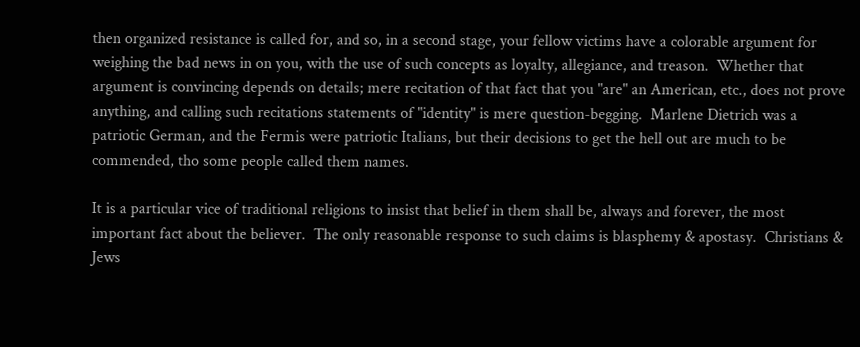then organized resistance is called for, and so, in a second stage, your fellow victims have a colorable argument for weighing the bad news in on you, with the use of such concepts as loyalty, allegiance, and treason.  Whether that argument is convincing depends on details; mere recitation of that fact that you "are" an American, etc., does not prove anything, and calling such recitations statements of "identity" is mere question-begging.  Marlene Dietrich was a patriotic German, and the Fermis were patriotic Italians, but their decisions to get the hell out are much to be commended, tho some people called them names.

It is a particular vice of traditional religions to insist that belief in them shall be, always and forever, the most important fact about the believer.  The only reasonable response to such claims is blasphemy & apostasy.  Christians & Jews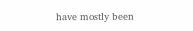have mostly been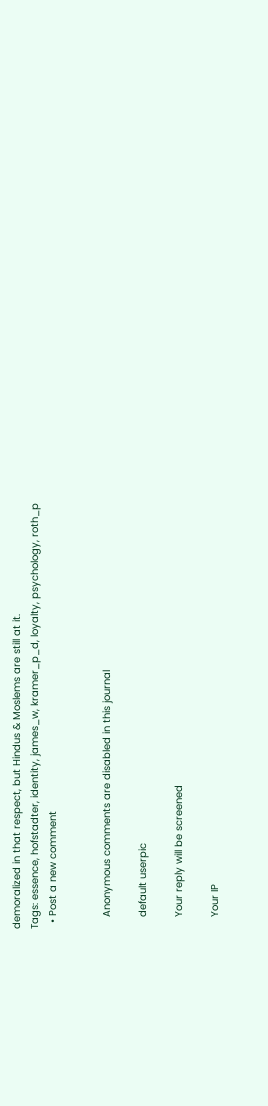demoralized in that respect, but Hindus & Moslems are still at it.
Tags: essence, hofstadter, identity, james_w, kramer_p_d, loyalty, psychology, roth_p
  • Post a new comment


    Anonymous comments are disabled in this journal

    default userpic

    Your reply will be screened

    Your IP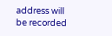address will be recorded